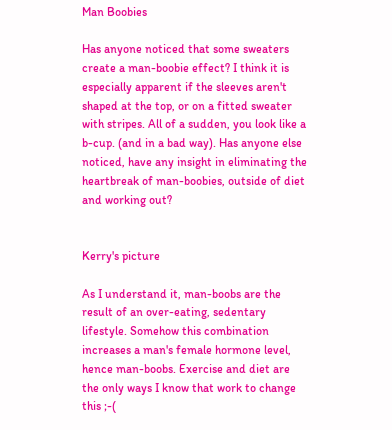Man Boobies

Has anyone noticed that some sweaters create a man-boobie effect? I think it is especially apparent if the sleeves aren't shaped at the top, or on a fitted sweater with stripes. All of a sudden, you look like a b-cup. (and in a bad way). Has anyone else noticed, have any insight in eliminating the heartbreak of man-boobies, outside of diet and working out?


Kerry's picture

As I understand it, man-boobs are the result of an over-eating, sedentary lifestyle. Somehow this combination increases a man's female hormone level, hence man-boobs. Exercise and diet are the only ways I know that work to change this ;-(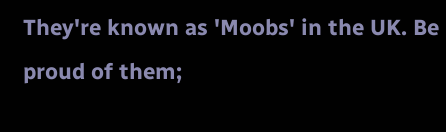They're known as 'Moobs' in the UK. Be proud of them;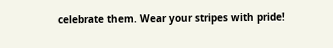celebrate them. Wear your stripes with pride!